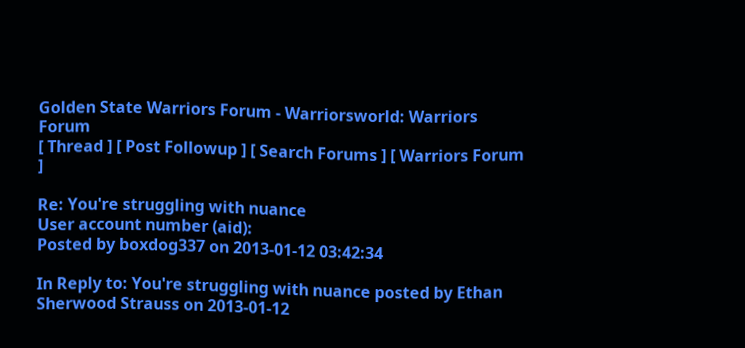Golden State Warriors Forum - Warriorsworld: Warriors Forum
[ Thread ] [ Post Followup ] [ Search Forums ] [ Warriors Forum ]

Re: You're struggling with nuance
User account number (aid):
Posted by boxdog337 on 2013-01-12 03:42:34

In Reply to: You're struggling with nuance posted by Ethan Sherwood Strauss on 2013-01-12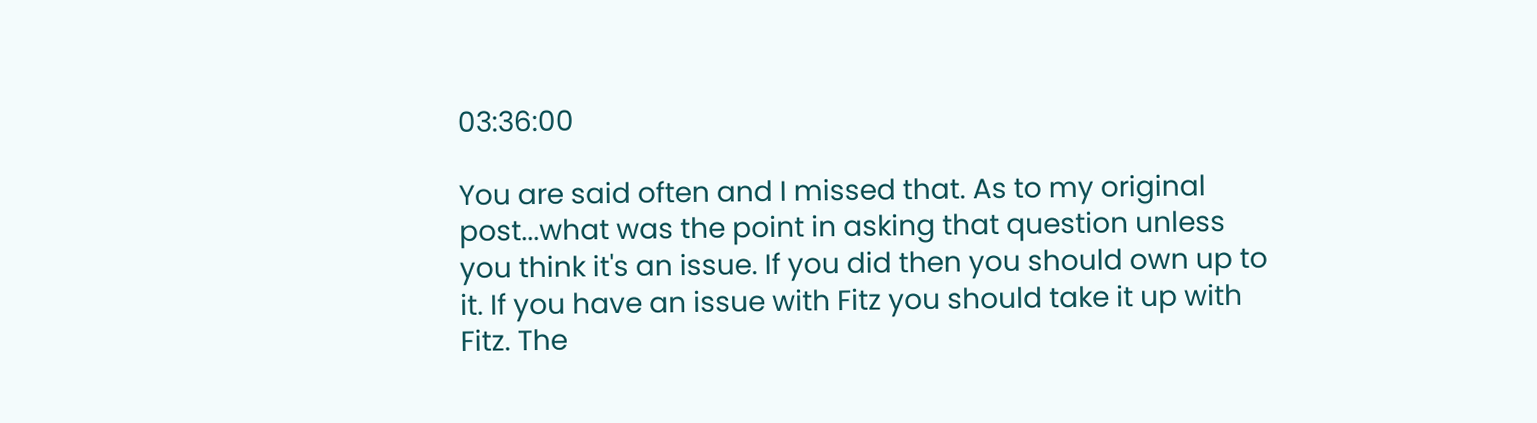03:36:00

You are said often and I missed that. As to my original post...what was the point in asking that question unless you think it's an issue. If you did then you should own up to it. If you have an issue with Fitz you should take it up with Fitz. The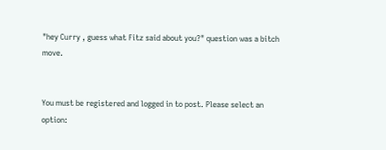"hey Curry , guess what Fitz said about you?" question was a bitch move.


You must be registered and logged in to post. Please select an option: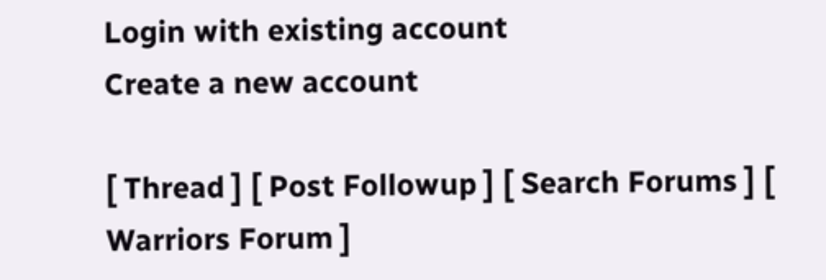Login with existing account
Create a new account

[ Thread ] [ Post Followup ] [ Search Forums ] [ Warriors Forum ]